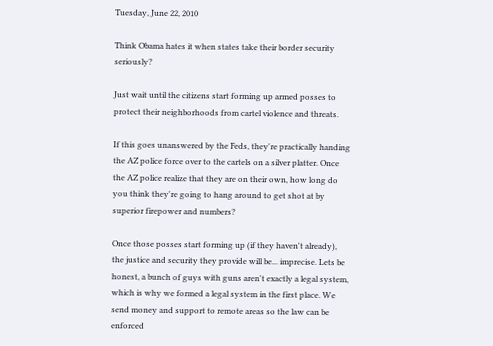Tuesday, June 22, 2010

Think Obama hates it when states take their border security seriously?

Just wait until the citizens start forming up armed posses to protect their neighborhoods from cartel violence and threats.

If this goes unanswered by the Feds, they're practically handing the AZ police force over to the cartels on a silver platter. Once the AZ police realize that they are on their own, how long do you think they're going to hang around to get shot at by superior firepower and numbers?

Once those posses start forming up (if they haven't already), the justice and security they provide will be... imprecise. Lets be honest, a bunch of guys with guns aren't exactly a legal system, which is why we formed a legal system in the first place. We send money and support to remote areas so the law can be enforced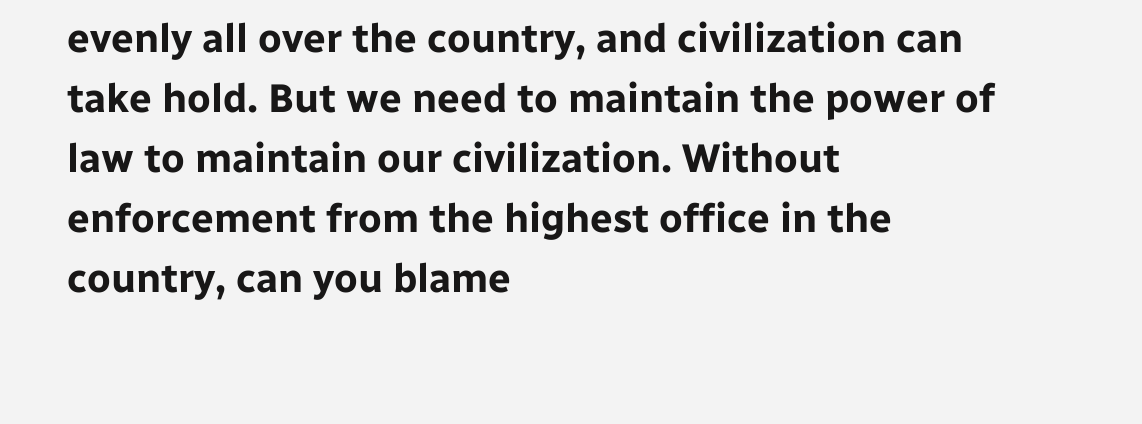evenly all over the country, and civilization can take hold. But we need to maintain the power of law to maintain our civilization. Without enforcement from the highest office in the country, can you blame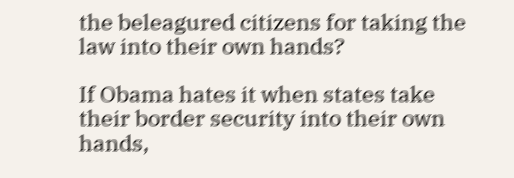the beleagured citizens for taking the law into their own hands?

If Obama hates it when states take their border security into their own hands,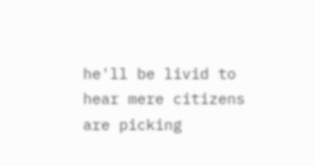he'll be livid to hear mere citizens are picking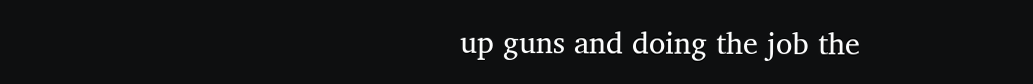up guns and doing the job the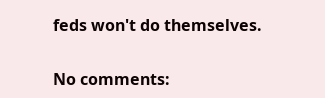feds won't do themselves.

No comments: